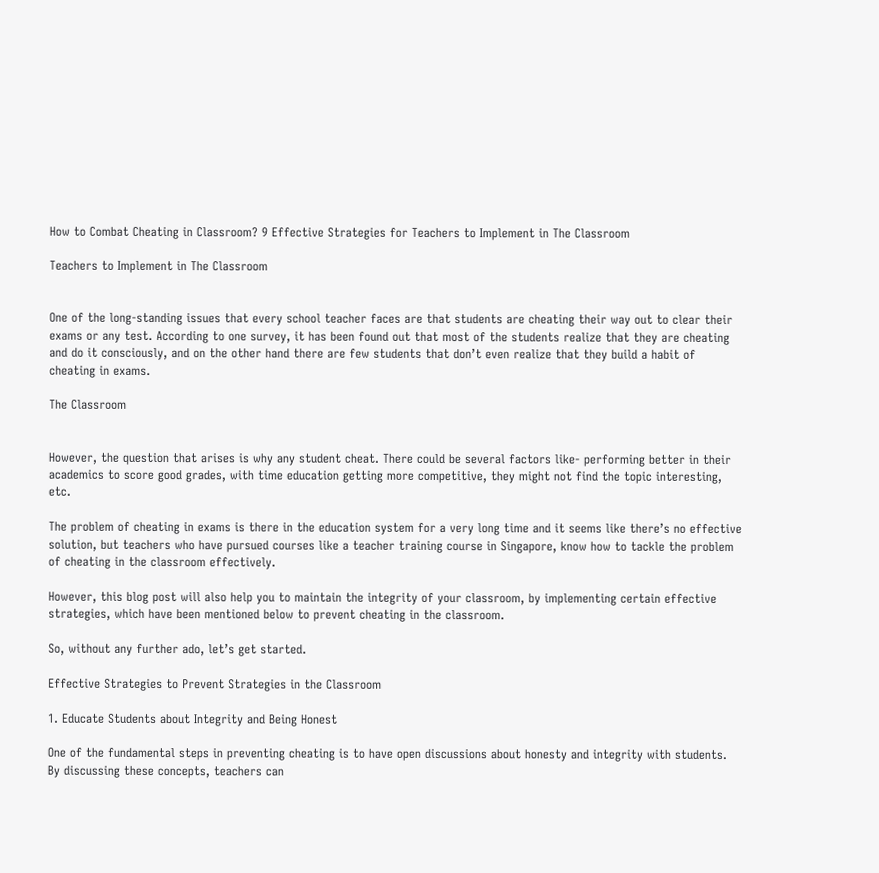How to Combat Cheating in Classroom? 9 Effective Strategies for Teachers to Implement in The Classroom

Teachers to Implement in The Classroom


One of the long-standing issues that every school teacher faces are that students are cheating their way out to clear their exams or any test. According to one survey, it has been found out that most of the students realize that they are cheating and do it consciously, and on the other hand there are few students that don’t even realize that they build a habit of cheating in exams.

The Classroom


However, the question that arises is why any student cheat. There could be several factors like- performing better in their academics to score good grades, with time education getting more competitive, they might not find the topic interesting, etc.

The problem of cheating in exams is there in the education system for a very long time and it seems like there’s no effective solution, but teachers who have pursued courses like a teacher training course in Singapore, know how to tackle the problem of cheating in the classroom effectively.

However, this blog post will also help you to maintain the integrity of your classroom, by implementing certain effective strategies, which have been mentioned below to prevent cheating in the classroom.

So, without any further ado, let’s get started.

Effective Strategies to Prevent Strategies in the Classroom

1. Educate Students about Integrity and Being Honest

One of the fundamental steps in preventing cheating is to have open discussions about honesty and integrity with students. By discussing these concepts, teachers can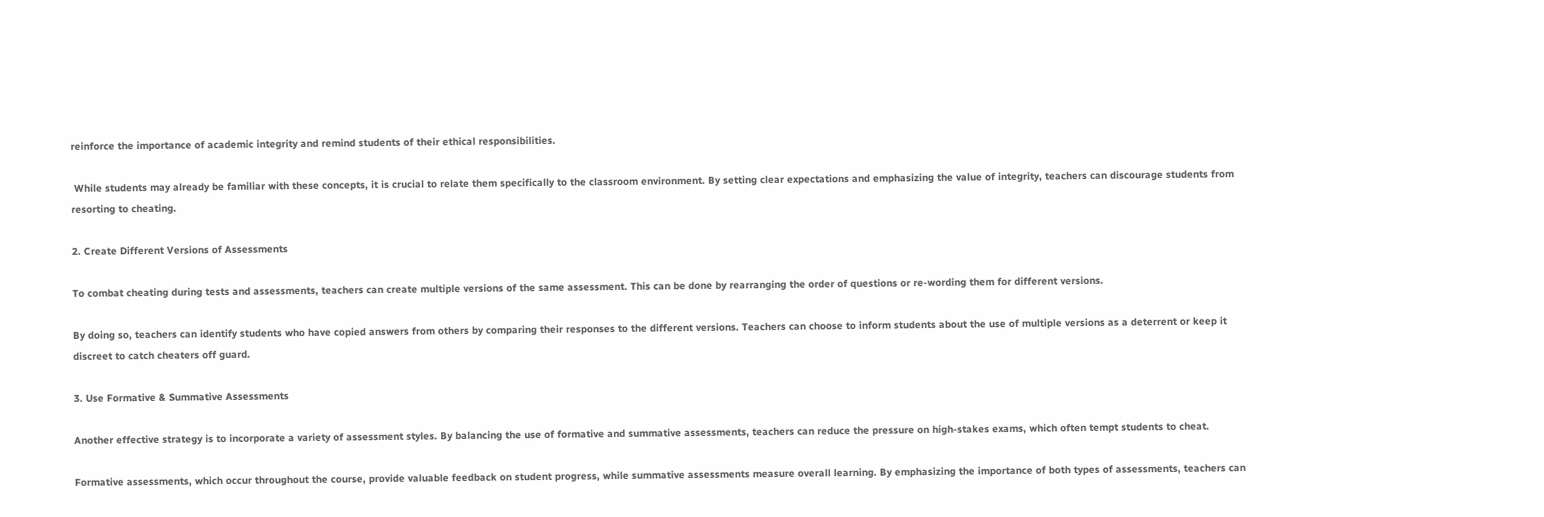reinforce the importance of academic integrity and remind students of their ethical responsibilities.

 While students may already be familiar with these concepts, it is crucial to relate them specifically to the classroom environment. By setting clear expectations and emphasizing the value of integrity, teachers can discourage students from resorting to cheating.

2. Create Different Versions of Assessments

To combat cheating during tests and assessments, teachers can create multiple versions of the same assessment. This can be done by rearranging the order of questions or re-wording them for different versions.

By doing so, teachers can identify students who have copied answers from others by comparing their responses to the different versions. Teachers can choose to inform students about the use of multiple versions as a deterrent or keep it discreet to catch cheaters off guard.

3. Use Formative & Summative Assessments

Another effective strategy is to incorporate a variety of assessment styles. By balancing the use of formative and summative assessments, teachers can reduce the pressure on high-stakes exams, which often tempt students to cheat.

Formative assessments, which occur throughout the course, provide valuable feedback on student progress, while summative assessments measure overall learning. By emphasizing the importance of both types of assessments, teachers can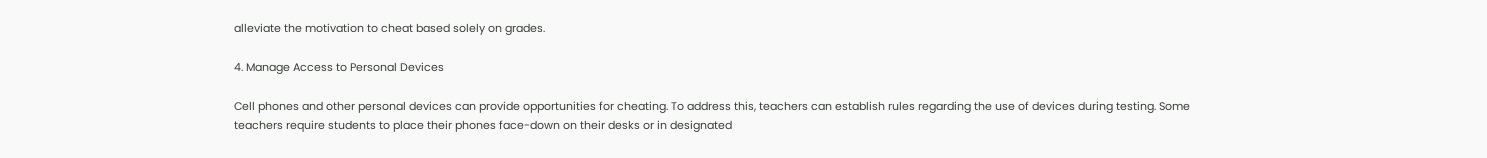alleviate the motivation to cheat based solely on grades.

4. Manage Access to Personal Devices

Cell phones and other personal devices can provide opportunities for cheating. To address this, teachers can establish rules regarding the use of devices during testing. Some teachers require students to place their phones face-down on their desks or in designated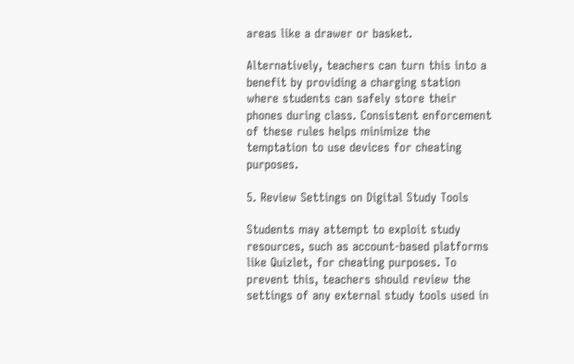areas like a drawer or basket.

Alternatively, teachers can turn this into a benefit by providing a charging station where students can safely store their phones during class. Consistent enforcement of these rules helps minimize the temptation to use devices for cheating purposes.

5. Review Settings on Digital Study Tools

Students may attempt to exploit study resources, such as account-based platforms like Quizlet, for cheating purposes. To prevent this, teachers should review the settings of any external study tools used in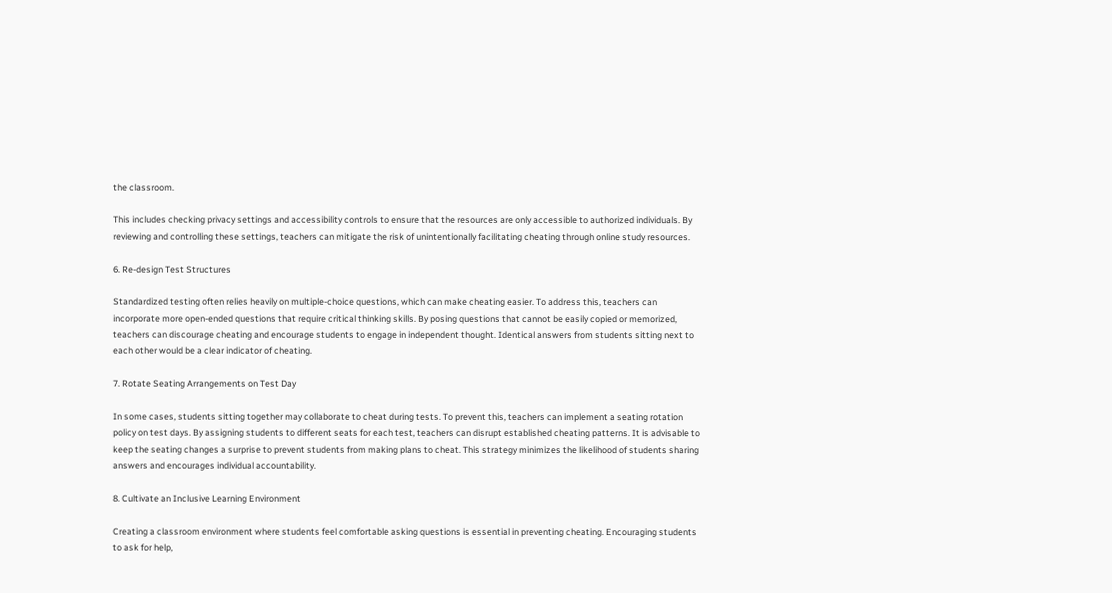the classroom.

This includes checking privacy settings and accessibility controls to ensure that the resources are only accessible to authorized individuals. By reviewing and controlling these settings, teachers can mitigate the risk of unintentionally facilitating cheating through online study resources.

6. Re-design Test Structures

Standardized testing often relies heavily on multiple-choice questions, which can make cheating easier. To address this, teachers can incorporate more open-ended questions that require critical thinking skills. By posing questions that cannot be easily copied or memorized, teachers can discourage cheating and encourage students to engage in independent thought. Identical answers from students sitting next to each other would be a clear indicator of cheating.

7. Rotate Seating Arrangements on Test Day

In some cases, students sitting together may collaborate to cheat during tests. To prevent this, teachers can implement a seating rotation policy on test days. By assigning students to different seats for each test, teachers can disrupt established cheating patterns. It is advisable to keep the seating changes a surprise to prevent students from making plans to cheat. This strategy minimizes the likelihood of students sharing answers and encourages individual accountability.

8. Cultivate an Inclusive Learning Environment

Creating a classroom environment where students feel comfortable asking questions is essential in preventing cheating. Encouraging students to ask for help,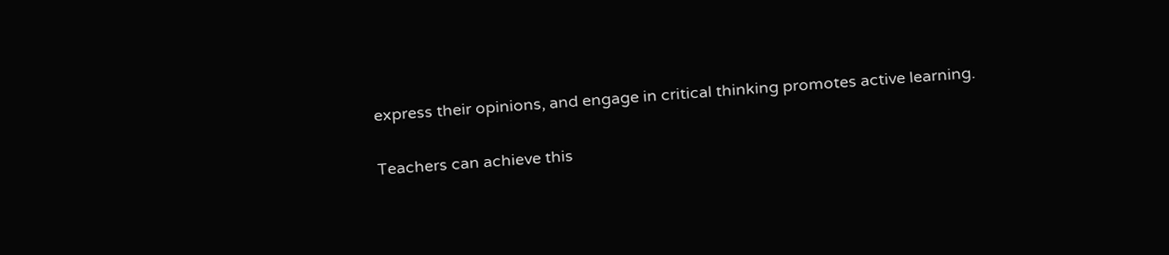express their opinions, and engage in critical thinking promotes active learning.

Teachers can achieve this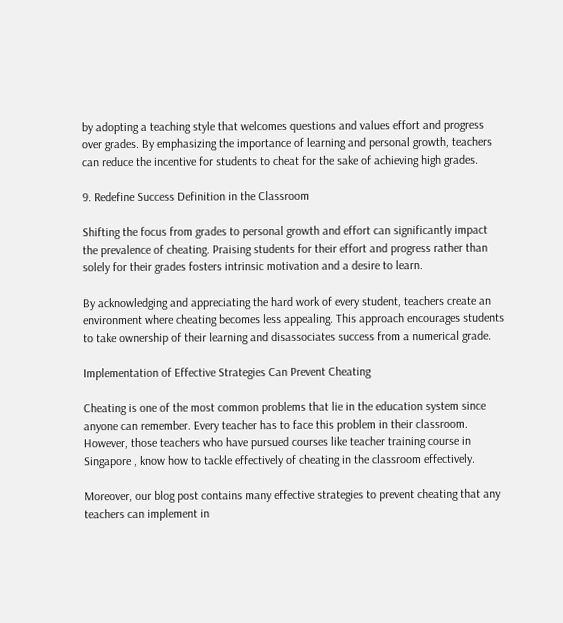by adopting a teaching style that welcomes questions and values effort and progress over grades. By emphasizing the importance of learning and personal growth, teachers can reduce the incentive for students to cheat for the sake of achieving high grades.

9. Redefine Success Definition in the Classroom

Shifting the focus from grades to personal growth and effort can significantly impact the prevalence of cheating. Praising students for their effort and progress rather than solely for their grades fosters intrinsic motivation and a desire to learn.

By acknowledging and appreciating the hard work of every student, teachers create an environment where cheating becomes less appealing. This approach encourages students to take ownership of their learning and disassociates success from a numerical grade.

Implementation of Effective Strategies Can Prevent Cheating

Cheating is one of the most common problems that lie in the education system since anyone can remember. Every teacher has to face this problem in their classroom. However, those teachers who have pursued courses like teacher training course in Singapore , know how to tackle effectively of cheating in the classroom effectively.

Moreover, our blog post contains many effective strategies to prevent cheating that any teachers can implement in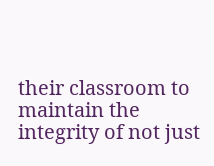their classroom to maintain the integrity of not just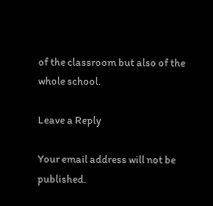of the classroom but also of the whole school.

Leave a Reply

Your email address will not be published.